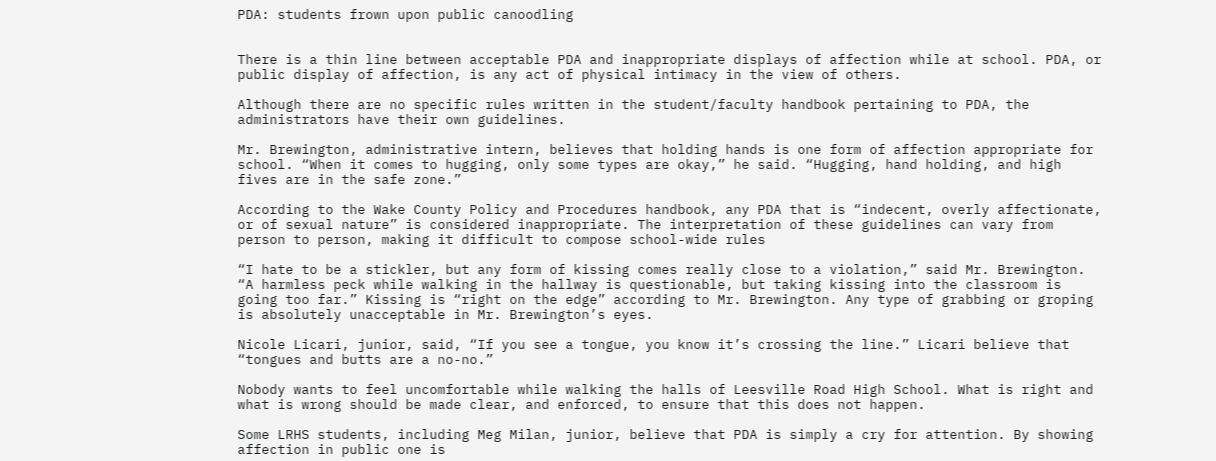PDA: students frown upon public canoodling


There is a thin line between acceptable PDA and inappropriate displays of affection while at school. PDA, or public display of affection, is any act of physical intimacy in the view of others.

Although there are no specific rules written in the student/faculty handbook pertaining to PDA, the administrators have their own guidelines.

Mr. Brewington, administrative intern, believes that holding hands is one form of affection appropriate for school. “When it comes to hugging, only some types are okay,” he said. “Hugging, hand holding, and high fives are in the safe zone.”

According to the Wake County Policy and Procedures handbook, any PDA that is “indecent, overly affectionate, or of sexual nature” is considered inappropriate. The interpretation of these guidelines can vary from person to person, making it difficult to compose school-wide rules

“I hate to be a stickler, but any form of kissing comes really close to a violation,” said Mr. Brewington. “A harmless peck while walking in the hallway is questionable, but taking kissing into the classroom is going too far.” Kissing is “right on the edge” according to Mr. Brewington. Any type of grabbing or groping is absolutely unacceptable in Mr. Brewington’s eyes.

Nicole Licari, junior, said, “If you see a tongue, you know it’s crossing the line.” Licari believe that “tongues and butts are a no-no.”

Nobody wants to feel uncomfortable while walking the halls of Leesville Road High School. What is right and what is wrong should be made clear, and enforced, to ensure that this does not happen.

Some LRHS students, including Meg Milan, junior, believe that PDA is simply a cry for attention. By showing affection in public one is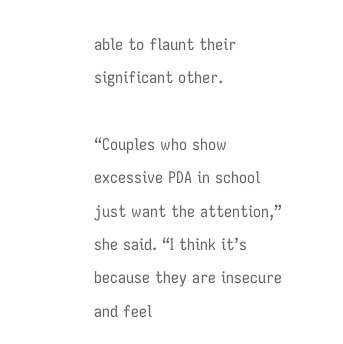able to flaunt their significant other.

“Couples who show excessive PDA in school just want the attention,” she said. “I think it’s because they are insecure and feel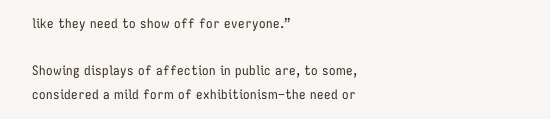like they need to show off for everyone.”

Showing displays of affection in public are, to some, considered a mild form of exhibitionism–the need or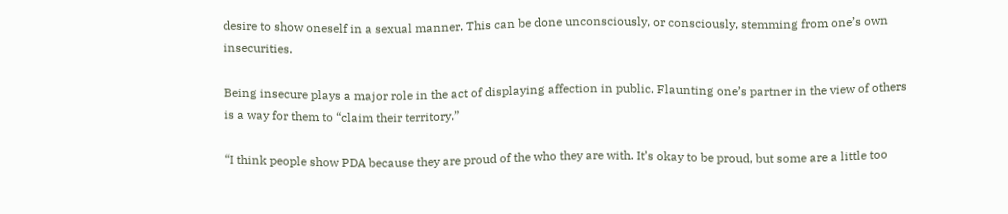desire to show oneself in a sexual manner. This can be done unconsciously, or consciously, stemming from one’s own insecurities.

Being insecure plays a major role in the act of displaying affection in public. Flaunting one’s partner in the view of others is a way for them to “claim their territory.”

“I think people show PDA because they are proud of the who they are with. It’s okay to be proud, but some are a little too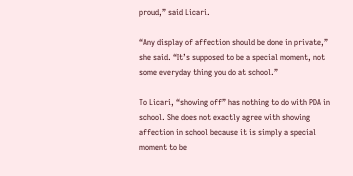proud,” said Licari.

“Any display of affection should be done in private,” she said. “It’s supposed to be a special moment, not some everyday thing you do at school.”

To Licari, “showing off” has nothing to do with PDA in school. She does not exactly agree with showing affection in school because it is simply a special moment to be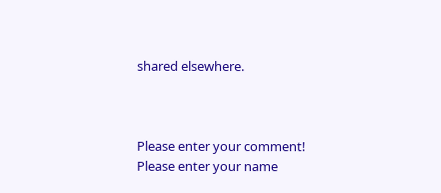shared elsewhere.



Please enter your comment!
Please enter your name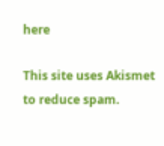here

This site uses Akismet to reduce spam.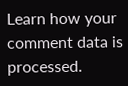Learn how your comment data is processed.